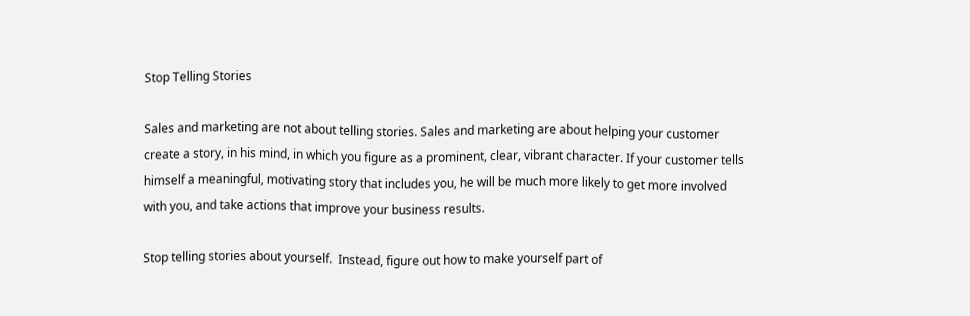Stop Telling Stories

Sales and marketing are not about telling stories. Sales and marketing are about helping your customer create a story, in his mind, in which you figure as a prominent, clear, vibrant character. If your customer tells himself a meaningful, motivating story that includes you, he will be much more likely to get more involved with you, and take actions that improve your business results.

Stop telling stories about yourself.  Instead, figure out how to make yourself part of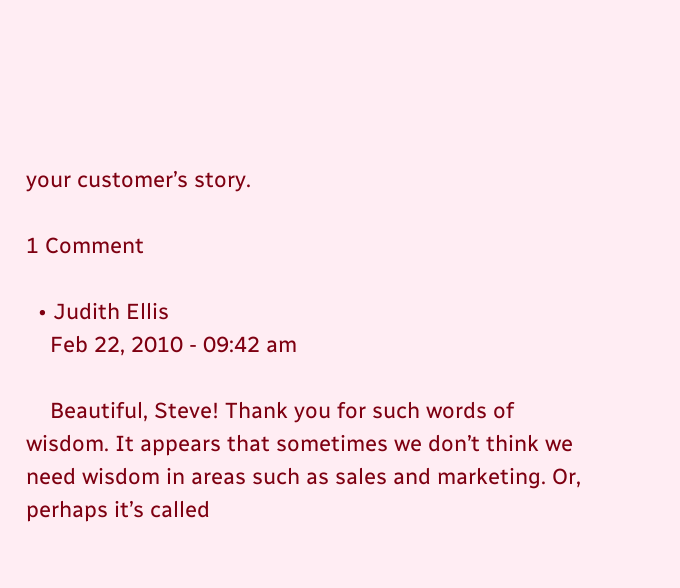your customer’s story.

1 Comment

  • Judith Ellis
    Feb 22, 2010 - 09:42 am

    Beautiful, Steve! Thank you for such words of wisdom. It appears that sometimes we don’t think we need wisdom in areas such as sales and marketing. Or, perhaps it’s called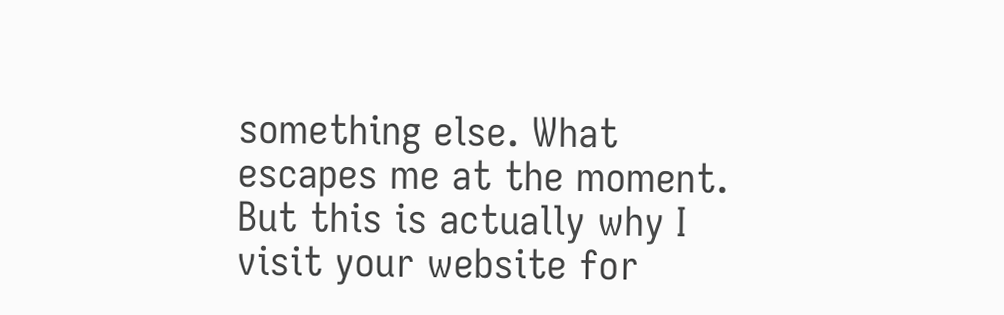something else. What escapes me at the moment. But this is actually why I visit your website for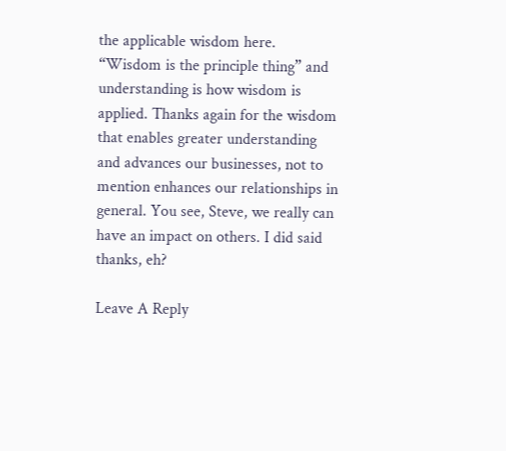the applicable wisdom here. “Wisdom is the principle thing” and understanding is how wisdom is applied. Thanks again for the wisdom that enables greater understanding and advances our businesses, not to mention enhances our relationships in general. You see, Steve, we really can have an impact on others. I did said thanks, eh?

Leave A Reply